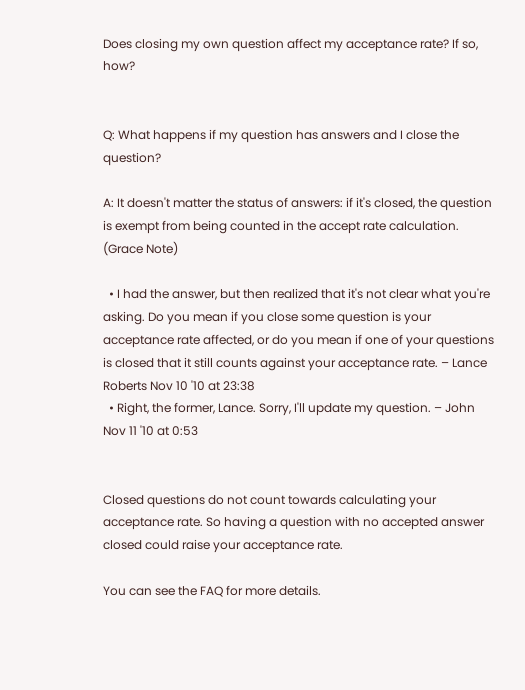Does closing my own question affect my acceptance rate? If so, how?


Q: What happens if my question has answers and I close the question?

A: It doesn't matter the status of answers: if it's closed, the question is exempt from being counted in the accept rate calculation. (Grace Note)

  • I had the answer, but then realized that it's not clear what you're asking. Do you mean if you close some question is your acceptance rate affected, or do you mean if one of your questions is closed that it still counts against your acceptance rate. – Lance Roberts Nov 10 '10 at 23:38
  • Right, the former, Lance. Sorry, I'll update my question. – John Nov 11 '10 at 0:53


Closed questions do not count towards calculating your acceptance rate. So having a question with no accepted answer closed could raise your acceptance rate.

You can see the FAQ for more details.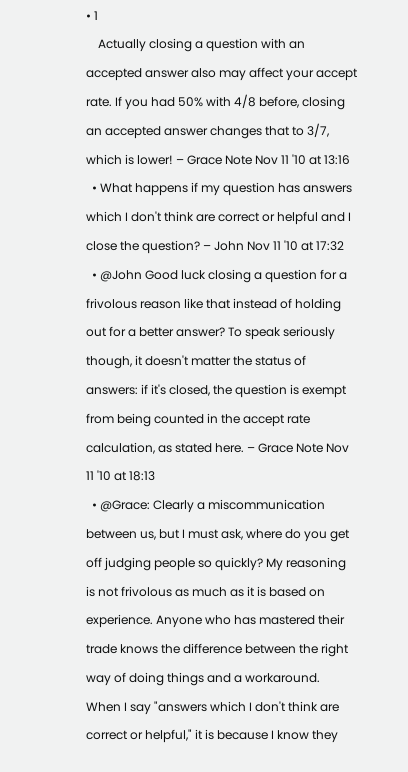• 1
    Actually closing a question with an accepted answer also may affect your accept rate. If you had 50% with 4/8 before, closing an accepted answer changes that to 3/7, which is lower! – Grace Note Nov 11 '10 at 13:16
  • What happens if my question has answers which I don't think are correct or helpful and I close the question? – John Nov 11 '10 at 17:32
  • @John Good luck closing a question for a frivolous reason like that instead of holding out for a better answer? To speak seriously though, it doesn't matter the status of answers: if it's closed, the question is exempt from being counted in the accept rate calculation, as stated here. – Grace Note Nov 11 '10 at 18:13
  • @Grace: Clearly a miscommunication between us, but I must ask, where do you get off judging people so quickly? My reasoning is not frivolous as much as it is based on experience. Anyone who has mastered their trade knows the difference between the right way of doing things and a workaround. When I say "answers which I don't think are correct or helpful," it is because I know they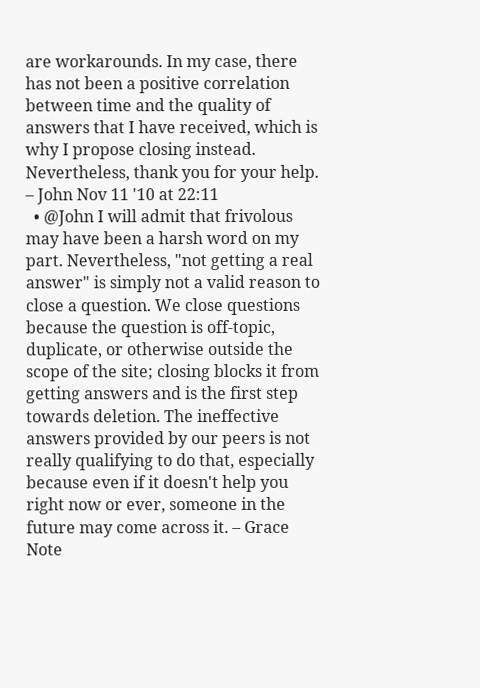are workarounds. In my case, there has not been a positive correlation between time and the quality of answers that I have received, which is why I propose closing instead. Nevertheless, thank you for your help. – John Nov 11 '10 at 22:11
  • @John I will admit that frivolous may have been a harsh word on my part. Nevertheless, "not getting a real answer" is simply not a valid reason to close a question. We close questions because the question is off-topic, duplicate, or otherwise outside the scope of the site; closing blocks it from getting answers and is the first step towards deletion. The ineffective answers provided by our peers is not really qualifying to do that, especially because even if it doesn't help you right now or ever, someone in the future may come across it. – Grace Note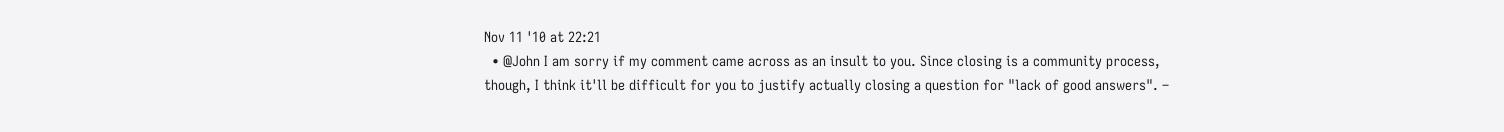Nov 11 '10 at 22:21
  • @John I am sorry if my comment came across as an insult to you. Since closing is a community process, though, I think it'll be difficult for you to justify actually closing a question for "lack of good answers". –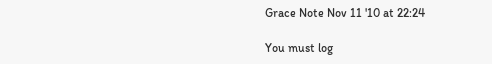Grace Note Nov 11 '10 at 22:24

You must log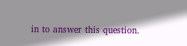in to answer this question.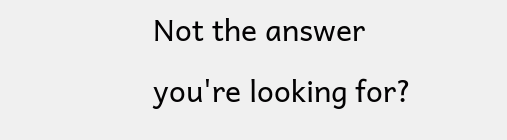Not the answer you're looking for?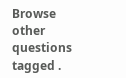Browse other questions tagged .